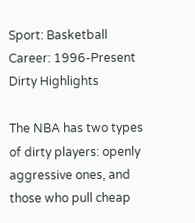Sport: Basketball
Career: 1996-Present
Dirty Highlights

The NBA has two types of dirty players: openly aggressive ones, and those who pull cheap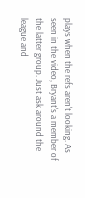plays when the refs aren't looking. As seen in the video, Bryant's a member of the latter group. Just ask around the league and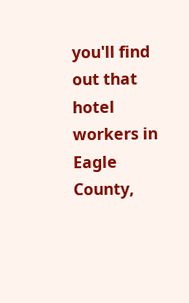you'll find out that hotel workers in Eagle County,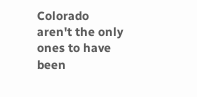Colorado aren't the only ones to have been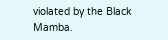violated by the Black Mamba.